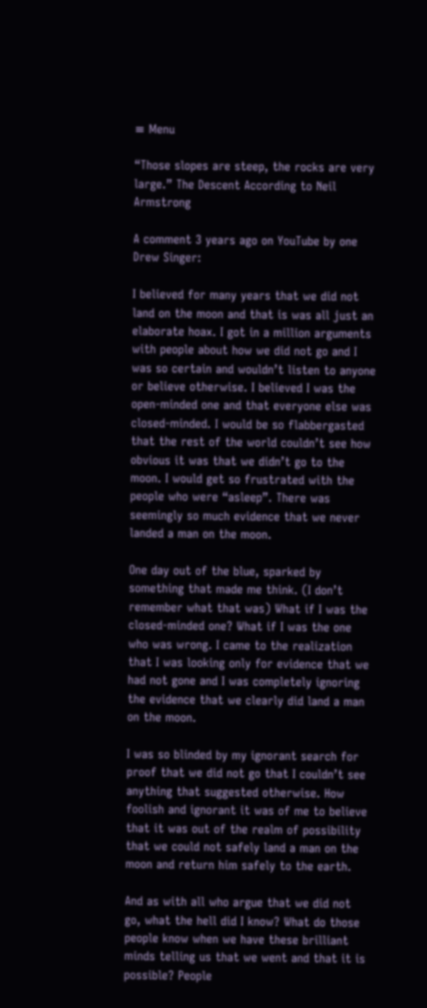≡ Menu

“Those slopes are steep, the rocks are very large.” The Descent According to Neil Armstrong

A comment 3 years ago on YouTube by one Drew Singer:

I believed for many years that we did not land on the moon and that is was all just an elaborate hoax. I got in a million arguments with people about how we did not go and I was so certain and wouldn’t listen to anyone or believe otherwise. I believed I was the open-minded one and that everyone else was closed-minded. I would be so flabbergasted that the rest of the world couldn’t see how obvious it was that we didn’t go to the moon. I would get so frustrated with the people who were “asleep”. There was seemingly so much evidence that we never landed a man on the moon.

One day out of the blue, sparked by something that made me think. (I don’t remember what that was) What if I was the closed-minded one? What if I was the one who was wrong. I came to the realization that I was looking only for evidence that we had not gone and I was completely ignoring the evidence that we clearly did land a man on the moon.

I was so blinded by my ignorant search for proof that we did not go that I couldn’t see anything that suggested otherwise. How foolish and ignorant it was of me to believe that it was out of the realm of possibility that we could not safely land a man on the moon and return him safely to the earth.

And as with all who argue that we did not go, what the hell did I know? What do those people know when we have these brilliant minds telling us that we went and that it is possible? People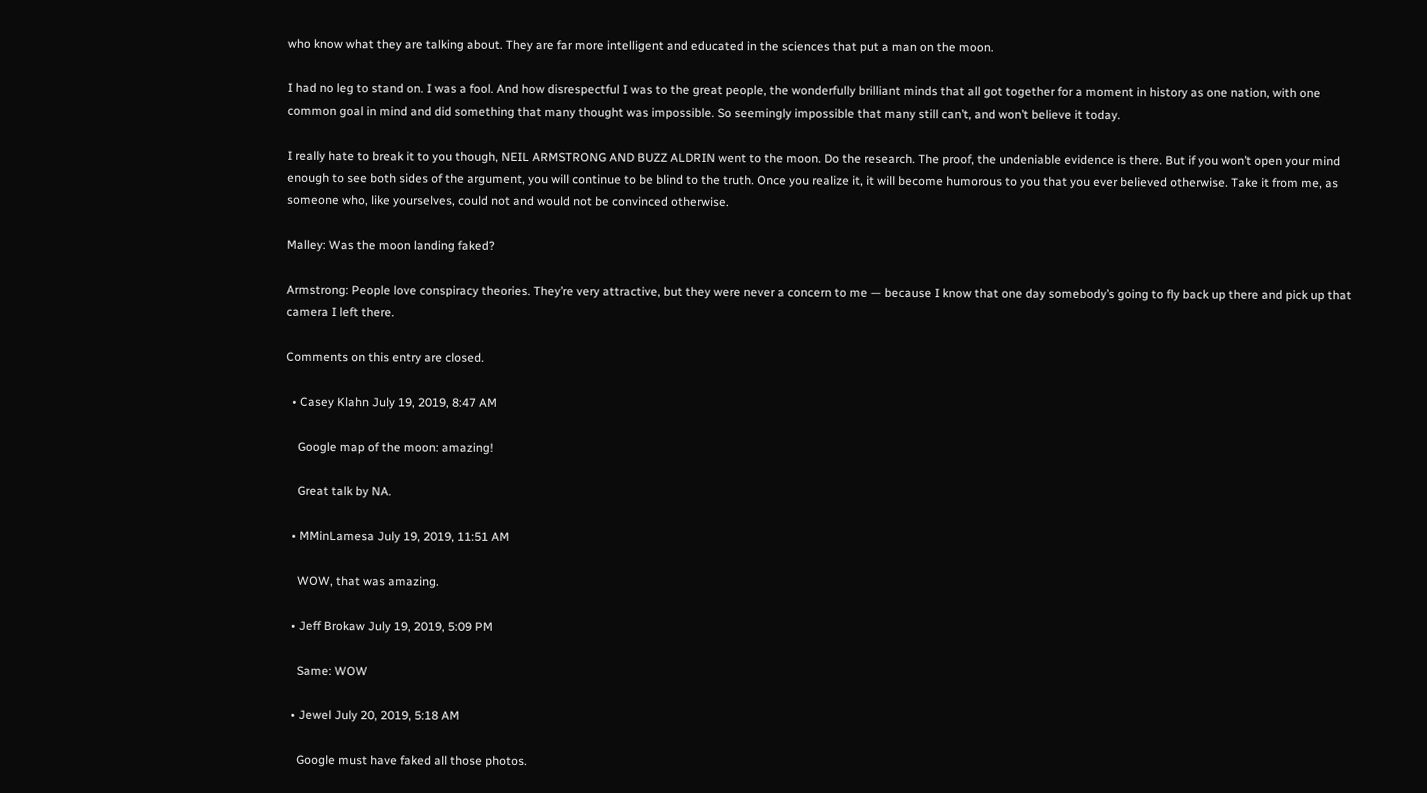who know what they are talking about. They are far more intelligent and educated in the sciences that put a man on the moon.

I had no leg to stand on. I was a fool. And how disrespectful I was to the great people, the wonderfully brilliant minds that all got together for a moment in history as one nation, with one common goal in mind and did something that many thought was impossible. So seemingly impossible that many still can’t, and won’t believe it today.

I really hate to break it to you though, NEIL ARMSTRONG AND BUZZ ALDRIN went to the moon. Do the research. The proof, the undeniable evidence is there. But if you won’t open your mind enough to see both sides of the argument, you will continue to be blind to the truth. Once you realize it, it will become humorous to you that you ever believed otherwise. Take it from me, as someone who, like yourselves, could not and would not be convinced otherwise.

Malley: Was the moon landing faked?

Armstrong: People love conspiracy theories. They’re very attractive, but they were never a concern to me — because I know that one day somebody’s going to fly back up there and pick up that camera I left there.

Comments on this entry are closed.

  • Casey Klahn July 19, 2019, 8:47 AM

    Google map of the moon: amazing!

    Great talk by NA.

  • MMinLamesa July 19, 2019, 11:51 AM

    WOW, that was amazing.

  • Jeff Brokaw July 19, 2019, 5:09 PM

    Same: WOW

  • Jewel July 20, 2019, 5:18 AM

    Google must have faked all those photos.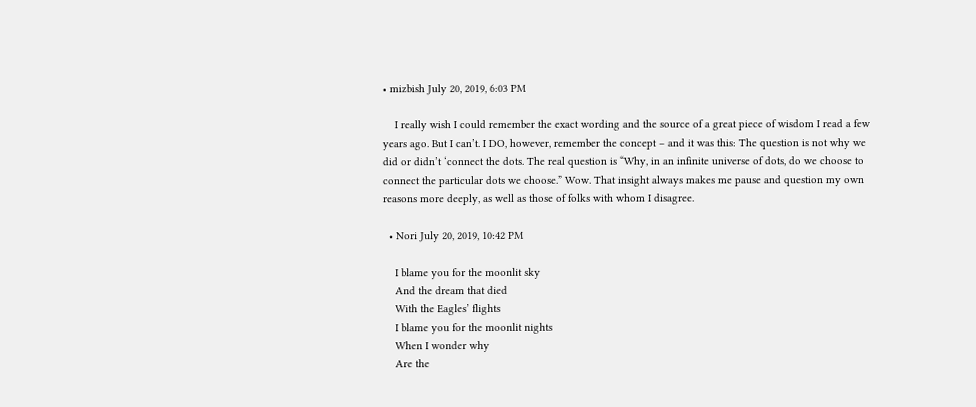• mizbish July 20, 2019, 6:03 PM

    I really wish I could remember the exact wording and the source of a great piece of wisdom I read a few years ago. But I can’t. I DO, however, remember the concept – and it was this: The question is not why we did or didn’t ‘connect the dots. The real question is “Why, in an infinite universe of dots, do we choose to connect the particular dots we choose.” Wow. That insight always makes me pause and question my own reasons more deeply, as well as those of folks with whom I disagree.

  • Nori July 20, 2019, 10:42 PM

    I blame you for the moonlit sky
    And the dream that died
    With the Eagles’ flights
    I blame you for the moonlit nights
    When I wonder why
    Are the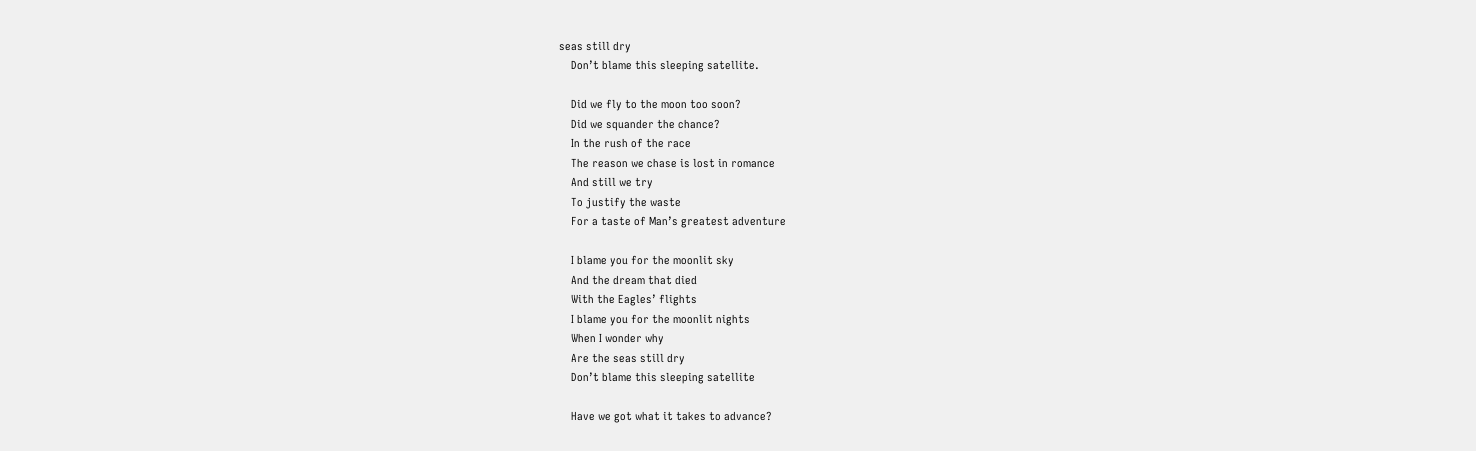seas still dry
    Don’t blame this sleeping satellite.

    Did we fly to the moon too soon?
    Did we squander the chance?
    In the rush of the race
    The reason we chase is lost in romance
    And still we try
    To justify the waste
    For a taste of Man’s greatest adventure

    I blame you for the moonlit sky
    And the dream that died
    With the Eagles’ flights
    I blame you for the moonlit nights
    When I wonder why
    Are the seas still dry
    Don’t blame this sleeping satellite

    Have we got what it takes to advance?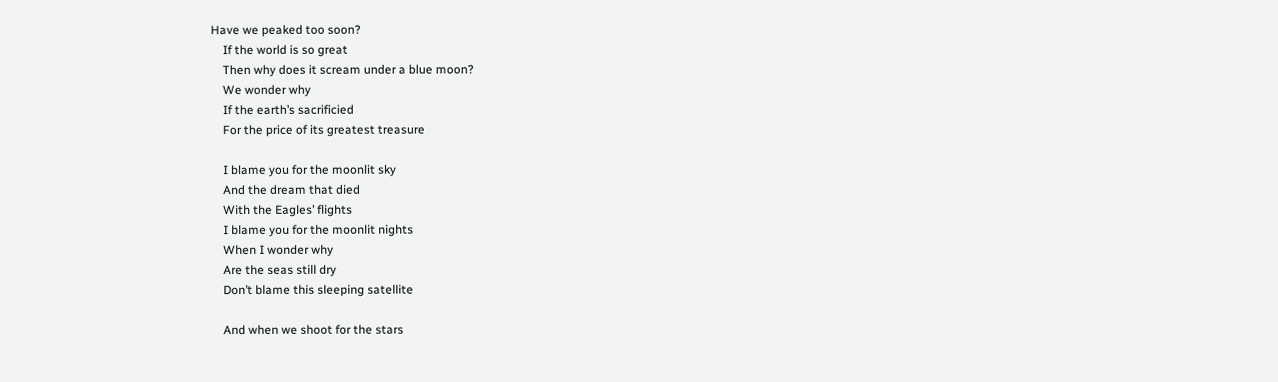Have we peaked too soon?
    If the world is so great
    Then why does it scream under a blue moon?
    We wonder why
    If the earth’s sacrificied
    For the price of its greatest treasure

    I blame you for the moonlit sky
    And the dream that died
    With the Eagles’ flights
    I blame you for the moonlit nights
    When I wonder why
    Are the seas still dry
    Don’t blame this sleeping satellite

    And when we shoot for the stars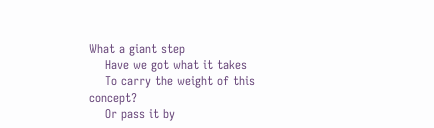What a giant step
    Have we got what it takes
    To carry the weight of this concept?
    Or pass it by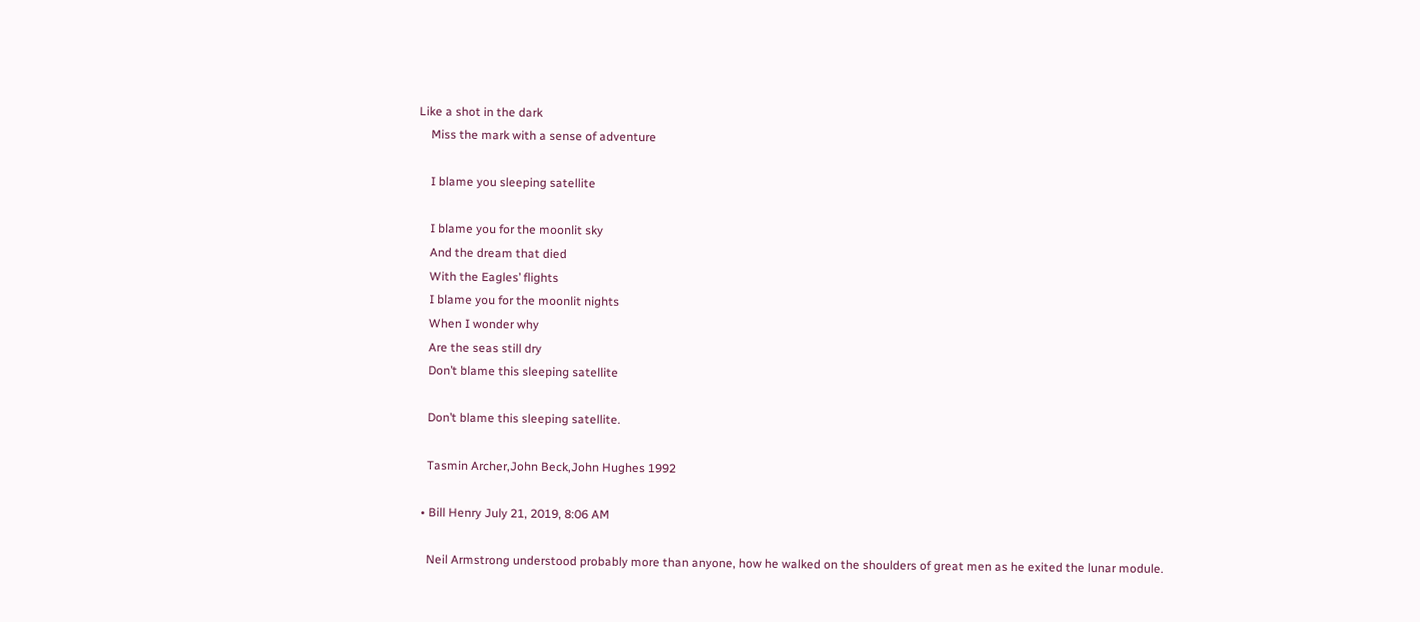Like a shot in the dark
    Miss the mark with a sense of adventure

    I blame you sleeping satellite

    I blame you for the moonlit sky
    And the dream that died
    With the Eagles’ flights
    I blame you for the moonlit nights
    When I wonder why
    Are the seas still dry
    Don’t blame this sleeping satellite

    Don’t blame this sleeping satellite.

    Tasmin Archer,John Beck,John Hughes 1992

  • Bill Henry July 21, 2019, 8:06 AM

    Neil Armstrong understood probably more than anyone, how he walked on the shoulders of great men as he exited the lunar module.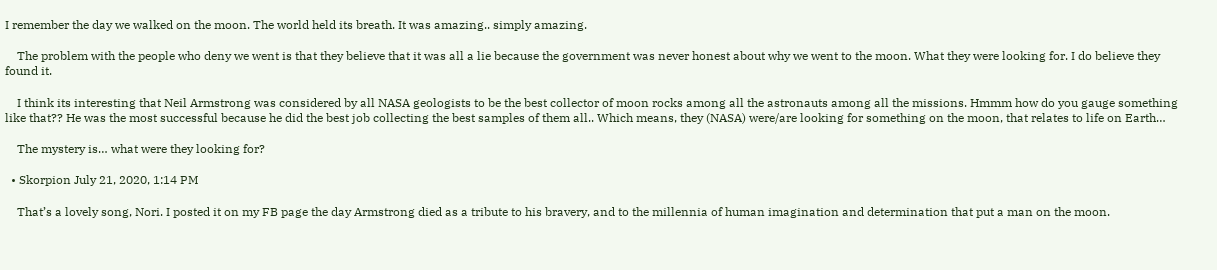I remember the day we walked on the moon. The world held its breath. It was amazing.. simply amazing.

    The problem with the people who deny we went is that they believe that it was all a lie because the government was never honest about why we went to the moon. What they were looking for. I do believe they found it.

    I think its interesting that Neil Armstrong was considered by all NASA geologists to be the best collector of moon rocks among all the astronauts among all the missions. Hmmm how do you gauge something like that?? He was the most successful because he did the best job collecting the best samples of them all.. Which means, they (NASA) were/are looking for something on the moon, that relates to life on Earth…

    The mystery is… what were they looking for?

  • Skorpion July 21, 2020, 1:14 PM

    That’s a lovely song, Nori. I posted it on my FB page the day Armstrong died as a tribute to his bravery, and to the millennia of human imagination and determination that put a man on the moon.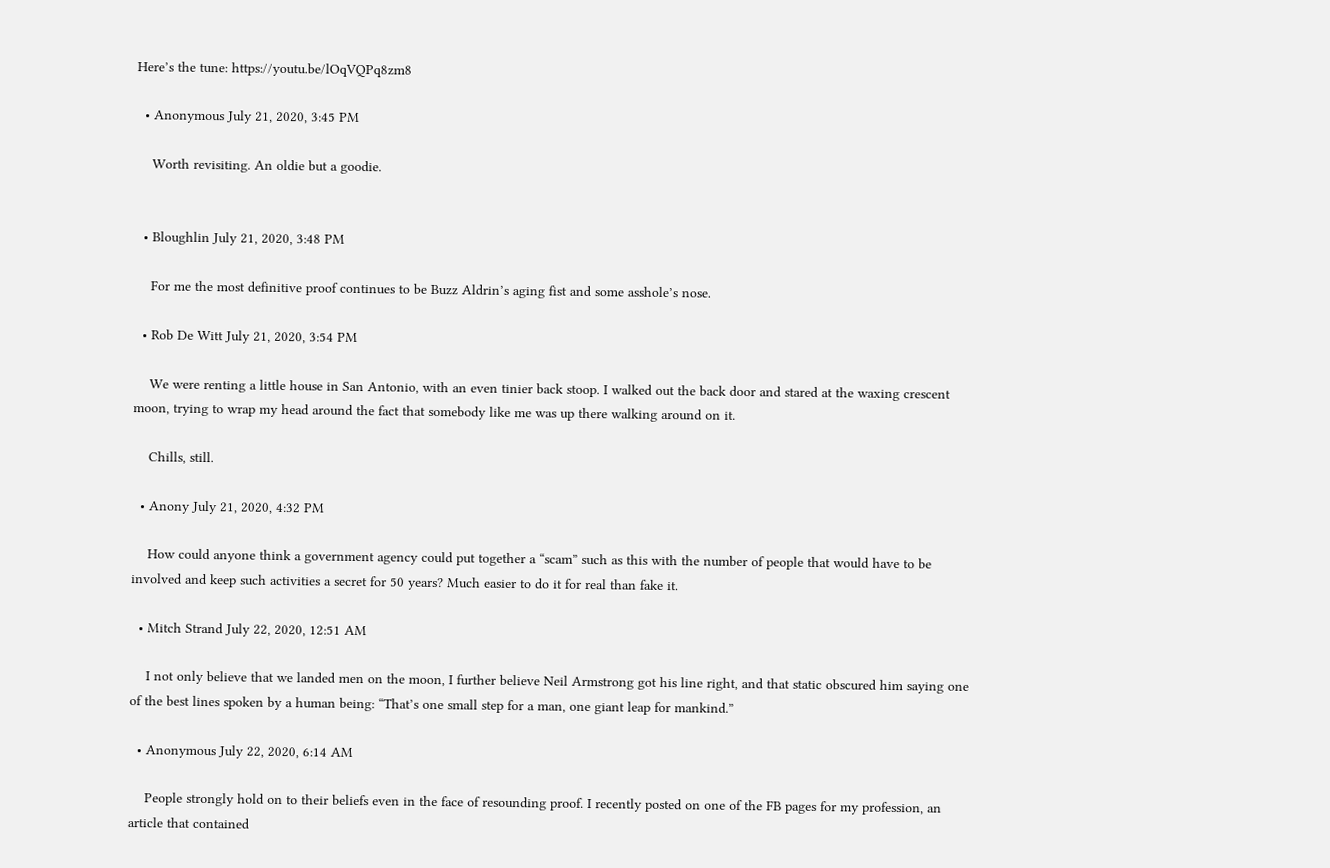Here’s the tune: https://youtu.be/lOqVQPq8zm8

  • Anonymous July 21, 2020, 3:45 PM

    Worth revisiting. An oldie but a goodie.


  • Bloughlin July 21, 2020, 3:48 PM

    For me the most definitive proof continues to be Buzz Aldrin’s aging fist and some asshole’s nose.

  • Rob De Witt July 21, 2020, 3:54 PM

    We were renting a little house in San Antonio, with an even tinier back stoop. I walked out the back door and stared at the waxing crescent moon, trying to wrap my head around the fact that somebody like me was up there walking around on it.

    Chills, still.

  • Anony July 21, 2020, 4:32 PM

    How could anyone think a government agency could put together a “scam” such as this with the number of people that would have to be involved and keep such activities a secret for 50 years? Much easier to do it for real than fake it.

  • Mitch Strand July 22, 2020, 12:51 AM

    I not only believe that we landed men on the moon, I further believe Neil Armstrong got his line right, and that static obscured him saying one of the best lines spoken by a human being: “That’s one small step for a man, one giant leap for mankind.”

  • Anonymous July 22, 2020, 6:14 AM

    People strongly hold on to their beliefs even in the face of resounding proof. I recently posted on one of the FB pages for my profession, an article that contained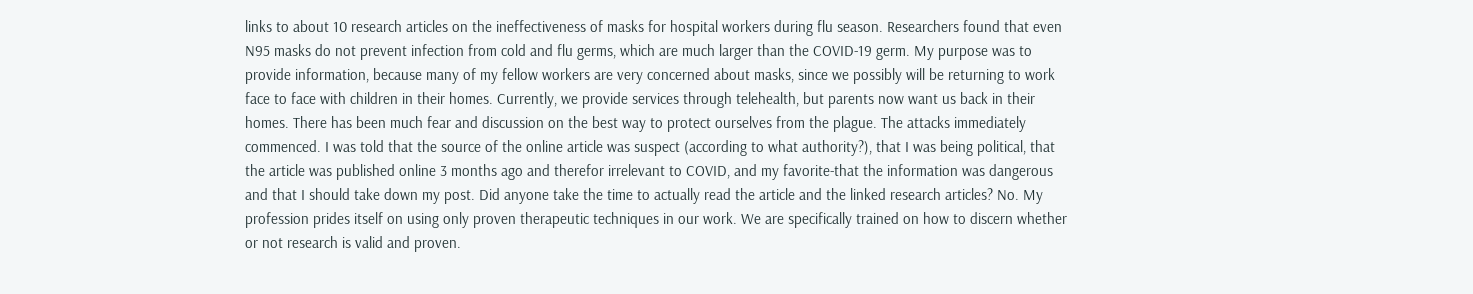links to about 10 research articles on the ineffectiveness of masks for hospital workers during flu season. Researchers found that even N95 masks do not prevent infection from cold and flu germs, which are much larger than the COVID-19 germ. My purpose was to provide information, because many of my fellow workers are very concerned about masks, since we possibly will be returning to work face to face with children in their homes. Currently, we provide services through telehealth, but parents now want us back in their homes. There has been much fear and discussion on the best way to protect ourselves from the plague. The attacks immediately commenced. I was told that the source of the online article was suspect (according to what authority?), that I was being political, that the article was published online 3 months ago and therefor irrelevant to COVID, and my favorite-that the information was dangerous and that I should take down my post. Did anyone take the time to actually read the article and the linked research articles? No. My profession prides itself on using only proven therapeutic techniques in our work. We are specifically trained on how to discern whether or not research is valid and proven.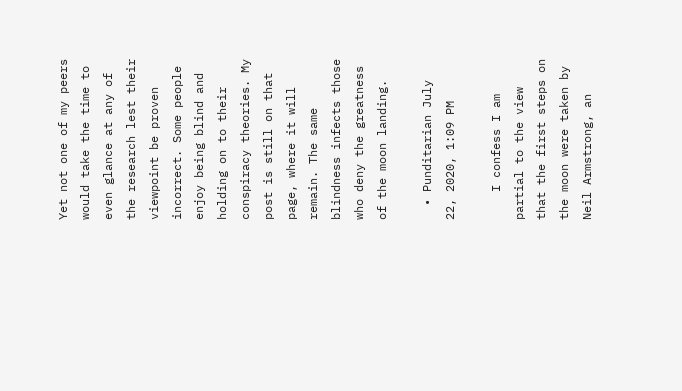Yet not one of my peers would take the time to even glance at any of the research lest their viewpoint be proven incorrect. Some people enjoy being blind and holding on to their conspiracy theories. My post is still on that page, where it will remain. The same blindness infects those who deny the greatness of the moon landing.

  • Punditarian July 22, 2020, 1:09 PM

    I confess I am partial to the view that the first steps on the moon were taken by Neil Armstrong, an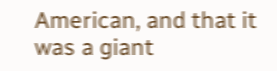American, and that it was a giant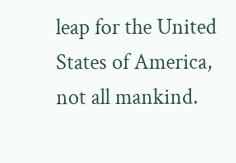leap for the United States of America, not all mankind.